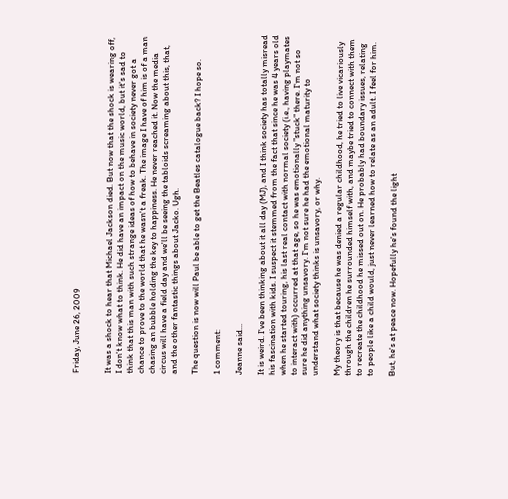Friday, June 26, 2009


It was a shock to hear that Michael Jackson died. But now that the shock is wearing off, I don't know what to think. He did have an impact on the music world, but it's sad to think that this man with such strange ideas of how to behave in society never got a chance to prove to the world that he wasn't a freak. The image I have of him is of a man chasing an bubble holding the key to happiness. He never reached it. Now the media circus will have a field day and we'll be seeing the tabloids screaming about this, that, and the other fantastic things about Jacko. Ugh.

The question is now will Paul be able to get the Beatles catalogue back? I hope so.

1 comment:

Jeanne said...

It is weird. I've been thinking about it all day (MJ), and I think society has totally misread his fascination with kids. I suspect it stemmed from the fact that since he was 4 years old when he started touring, his last real contact with normal society (i.e., having playmates to interact with) occurred at that age, so he was emotionally "stuck" there. I'm not so sure he did anything unsavory. I'm not sure he had the emotional maturity to understand what society thinks is unsavory, or why.

My theory is that because he was denied a regular childhood, he tried to live vicariously through the children he surrounded himself with, and maybe tried to connect with them to recreate the childhood he missed out on. He probably had boundary issues, relating to people like a child would, just never learned how to relate as an adult. I feel for him.

But, he's at peace now. Hopefully he's found the light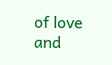of love and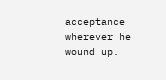acceptance wherever he wound up.